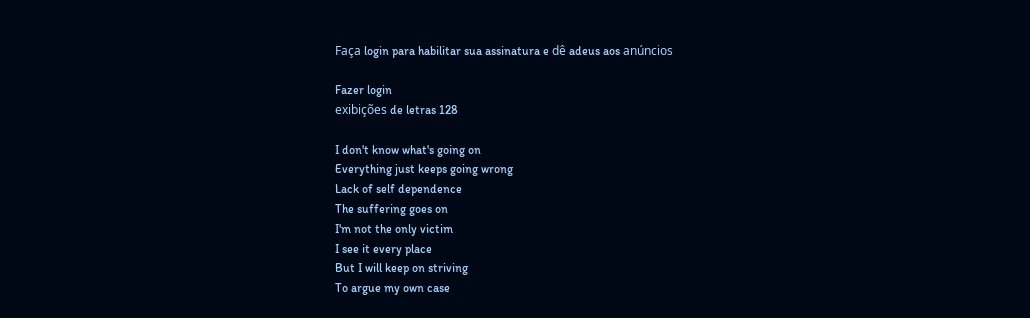Faça login para habilitar sua assinatura e dê adeus aos anúncios

Fazer login
exibições de letras 128

I don't know what's going on
Everything just keeps going wrong
Lack of self dependence
The suffering goes on
I'm not the only victim
I see it every place
But I will keep on striving
To argue my own case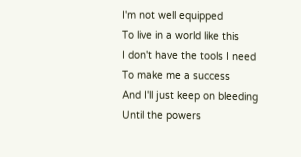I'm not well equipped
To live in a world like this
I don't have the tools I need
To make me a success
And I'll just keep on bleeding
Until the powers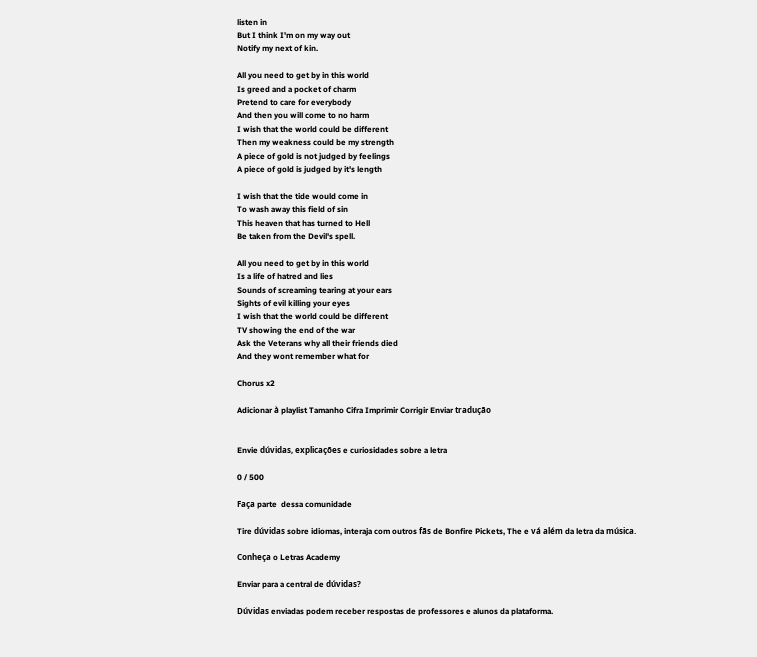listen in
But I think I'm on my way out
Notify my next of kin.

All you need to get by in this world
Is greed and a pocket of charm
Pretend to care for everybody
And then you will come to no harm
I wish that the world could be different
Then my weakness could be my strength
A piece of gold is not judged by feelings
A piece of gold is judged by it's length

I wish that the tide would come in
To wash away this field of sin
This heaven that has turned to Hell
Be taken from the Devil's spell.

All you need to get by in this world
Is a life of hatred and lies
Sounds of screaming tearing at your ears
Sights of evil killing your eyes
I wish that the world could be different
TV showing the end of the war
Ask the Veterans why all their friends died
And they wont remember what for

Chorus x2

Adicionar à playlist Tamanho Cifra Imprimir Corrigir Enviar tradução


Envie dúvidas, explicações e curiosidades sobre a letra

0 / 500

Faça parte  dessa comunidade

Tire dúvidas sobre idiomas, interaja com outros fãs de Bonfire Pickets, The e vá além da letra da música.

Conheça o Letras Academy

Enviar para a central de dúvidas?

Dúvidas enviadas podem receber respostas de professores e alunos da plataforma.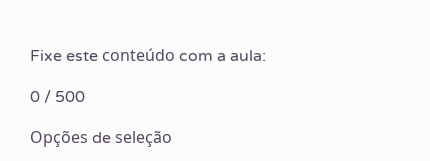Fixe este conteúdo com a aula:

0 / 500

Opções de seleção